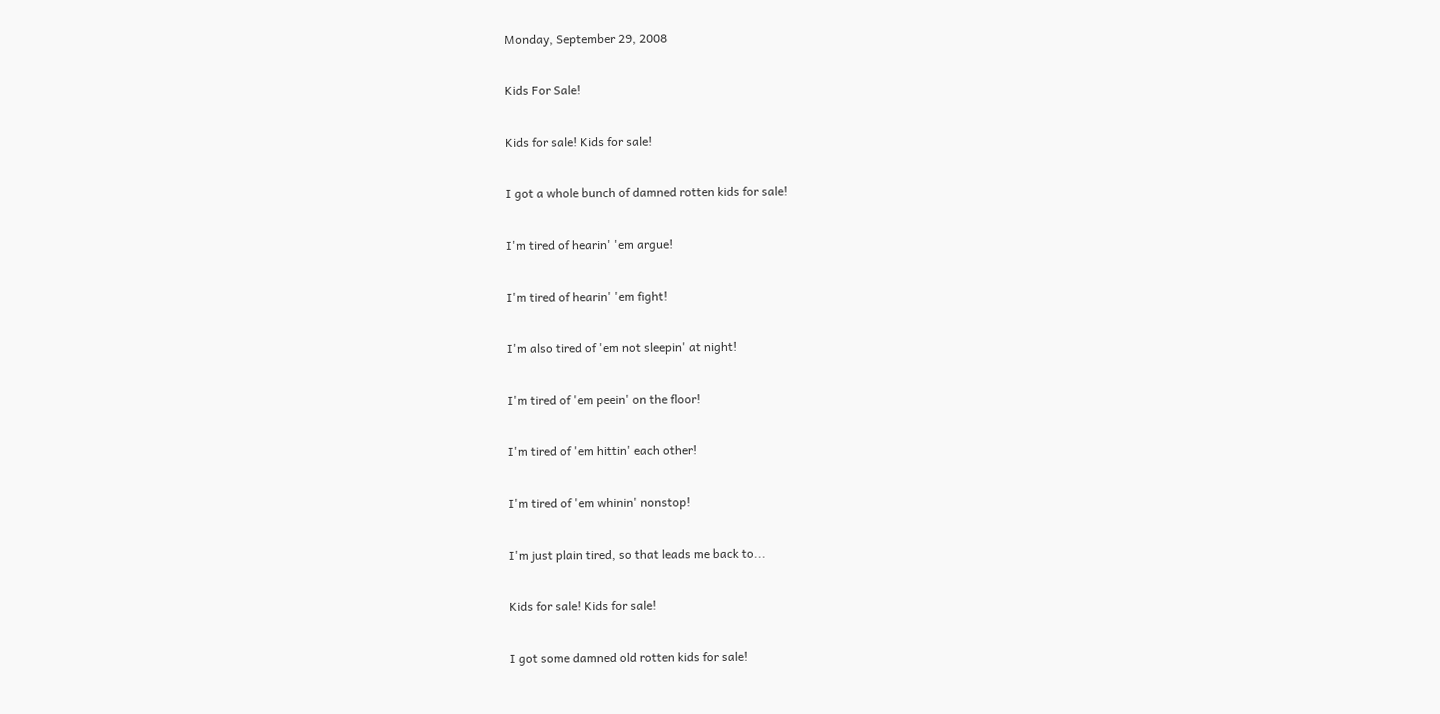Monday, September 29, 2008

Kids For Sale!

Kids for sale! Kids for sale!

I got a whole bunch of damned rotten kids for sale!

I'm tired of hearin' 'em argue!

I'm tired of hearin' 'em fight!

I'm also tired of 'em not sleepin' at night!

I'm tired of 'em peein' on the floor!

I'm tired of 'em hittin' each other!

I'm tired of 'em whinin' nonstop!

I'm just plain tired, so that leads me back to...

Kids for sale! Kids for sale!

I got some damned old rotten kids for sale!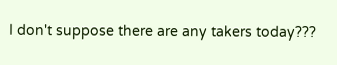I don't suppose there are any takers today???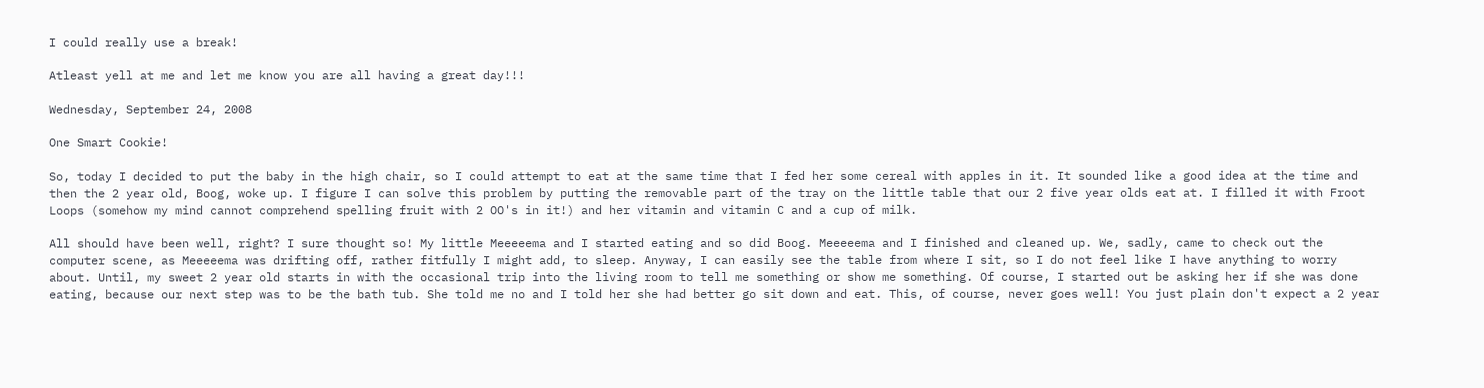I could really use a break!

Atleast yell at me and let me know you are all having a great day!!!

Wednesday, September 24, 2008

One Smart Cookie!

So, today I decided to put the baby in the high chair, so I could attempt to eat at the same time that I fed her some cereal with apples in it. It sounded like a good idea at the time and then the 2 year old, Boog, woke up. I figure I can solve this problem by putting the removable part of the tray on the little table that our 2 five year olds eat at. I filled it with Froot Loops (somehow my mind cannot comprehend spelling fruit with 2 OO's in it!) and her vitamin and vitamin C and a cup of milk.

All should have been well, right? I sure thought so! My little Meeeeema and I started eating and so did Boog. Meeeeema and I finished and cleaned up. We, sadly, came to check out the computer scene, as Meeeeema was drifting off, rather fitfully I might add, to sleep. Anyway, I can easily see the table from where I sit, so I do not feel like I have anything to worry about. Until, my sweet 2 year old starts in with the occasional trip into the living room to tell me something or show me something. Of course, I started out be asking her if she was done eating, because our next step was to be the bath tub. She told me no and I told her she had better go sit down and eat. This, of course, never goes well! You just plain don't expect a 2 year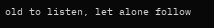old to listen, let alone follow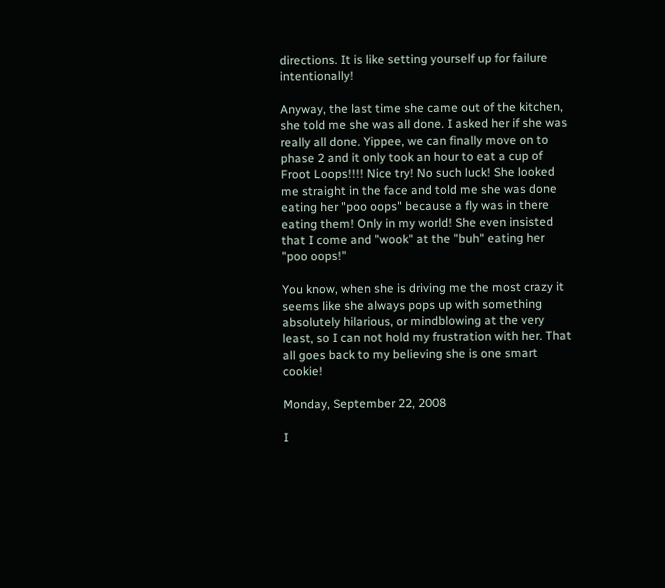directions. It is like setting yourself up for failure intentionally!

Anyway, the last time she came out of the kitchen, she told me she was all done. I asked her if she was really all done. Yippee, we can finally move on to phase 2 and it only took an hour to eat a cup of Froot Loops!!!! Nice try! No such luck! She looked me straight in the face and told me she was done eating her "poo oops" because a fly was in there eating them! Only in my world! She even insisted that I come and "wook" at the "buh" eating her "poo oops!"

You know, when she is driving me the most crazy it seems like she always pops up with something absolutely hilarious, or mindblowing at the very least, so I can not hold my frustration with her. That all goes back to my believing she is one smart cookie!

Monday, September 22, 2008

I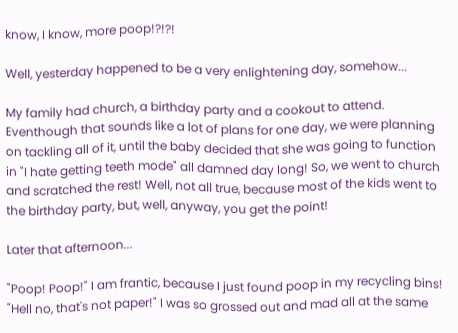know, I know, more poop!?!?!

Well, yesterday happened to be a very enlightening day, somehow...

My family had church, a birthday party and a cookout to attend. Eventhough that sounds like a lot of plans for one day, we were planning on tackling all of it, until the baby decided that she was going to function in "I hate getting teeth mode" all damned day long! So, we went to church and scratched the rest! Well, not all true, because most of the kids went to the birthday party, but, well, anyway, you get the point!

Later that afternoon...

"Poop! Poop!" I am frantic, because I just found poop in my recycling bins! "Hell no, that's not paper!" I was so grossed out and mad all at the same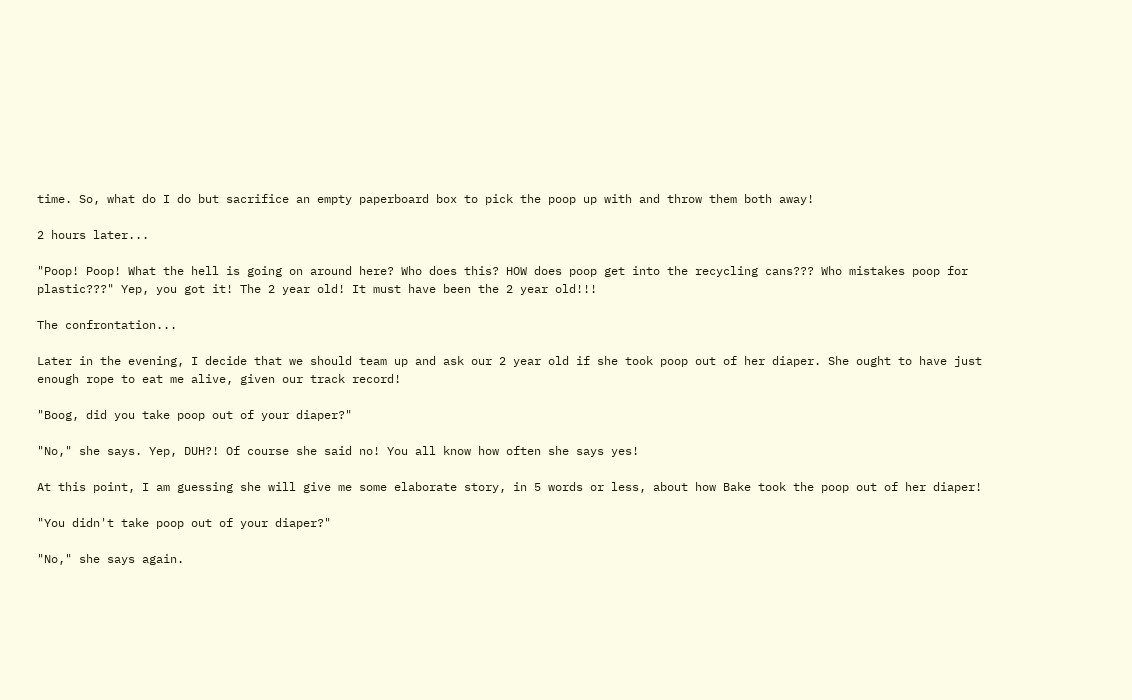time. So, what do I do but sacrifice an empty paperboard box to pick the poop up with and throw them both away!

2 hours later...

"Poop! Poop! What the hell is going on around here? Who does this? HOW does poop get into the recycling cans??? Who mistakes poop for plastic???" Yep, you got it! The 2 year old! It must have been the 2 year old!!!

The confrontation...

Later in the evening, I decide that we should team up and ask our 2 year old if she took poop out of her diaper. She ought to have just enough rope to eat me alive, given our track record!

"Boog, did you take poop out of your diaper?"

"No," she says. Yep, DUH?! Of course she said no! You all know how often she says yes!

At this point, I am guessing she will give me some elaborate story, in 5 words or less, about how Bake took the poop out of her diaper!

"You didn't take poop out of your diaper?"

"No," she says again.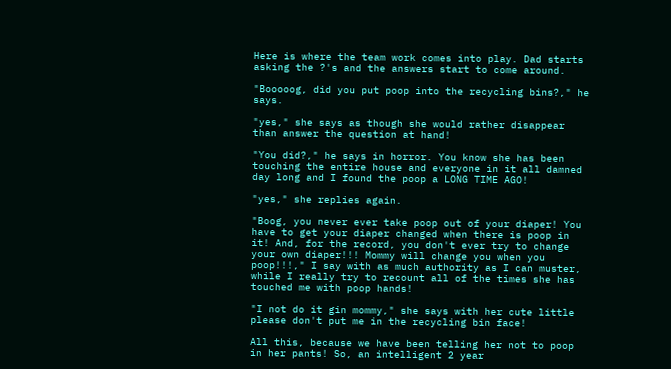Here is where the team work comes into play. Dad starts asking the ?'s and the answers start to come around.

"Booooog, did you put poop into the recycling bins?," he says.

"yes," she says as though she would rather disappear than answer the question at hand!

"You did?," he says in horror. You know she has been touching the entire house and everyone in it all damned day long and I found the poop a LONG TIME AGO!

"yes," she replies again.

"Boog, you never ever take poop out of your diaper! You have to get your diaper changed when there is poop in it! And, for the record, you don't ever try to change your own diaper!!! Mommy will change you when you poop!!!," I say with as much authority as I can muster, while I really try to recount all of the times she has touched me with poop hands!

"I not do it gin mommy," she says with her cute little please don't put me in the recycling bin face!

All this, because we have been telling her not to poop in her pants! So, an intelligent 2 year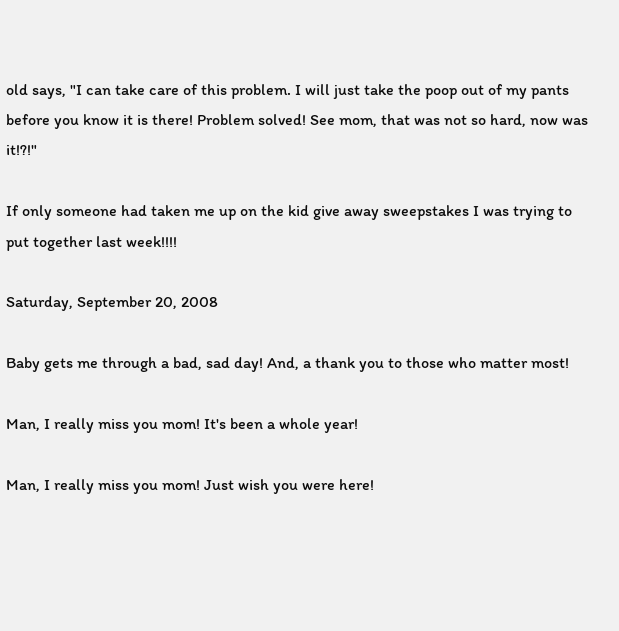old says, "I can take care of this problem. I will just take the poop out of my pants before you know it is there! Problem solved! See mom, that was not so hard, now was it!?!"

If only someone had taken me up on the kid give away sweepstakes I was trying to put together last week!!!!

Saturday, September 20, 2008

Baby gets me through a bad, sad day! And, a thank you to those who matter most!

Man, I really miss you mom! It's been a whole year!

Man, I really miss you mom! Just wish you were here!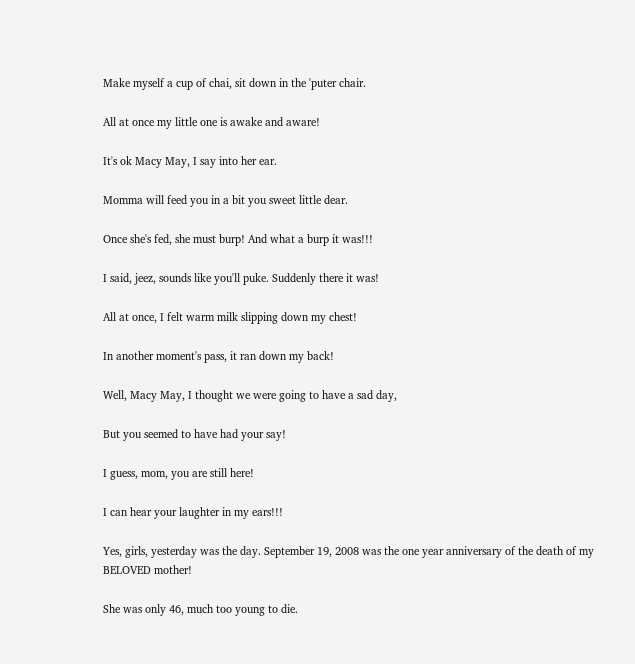Make myself a cup of chai, sit down in the 'puter chair.

All at once my little one is awake and aware!

It's ok Macy May, I say into her ear.

Momma will feed you in a bit you sweet little dear.

Once she's fed, she must burp! And what a burp it was!!!

I said, jeez, sounds like you'll puke. Suddenly there it was!

All at once, I felt warm milk slipping down my chest!

In another moment's pass, it ran down my back!

Well, Macy May, I thought we were going to have a sad day,

But you seemed to have had your say!

I guess, mom, you are still here!

I can hear your laughter in my ears!!!

Yes, girls, yesterday was the day. September 19, 2008 was the one year anniversary of the death of my BELOVED mother!

She was only 46, much too young to die.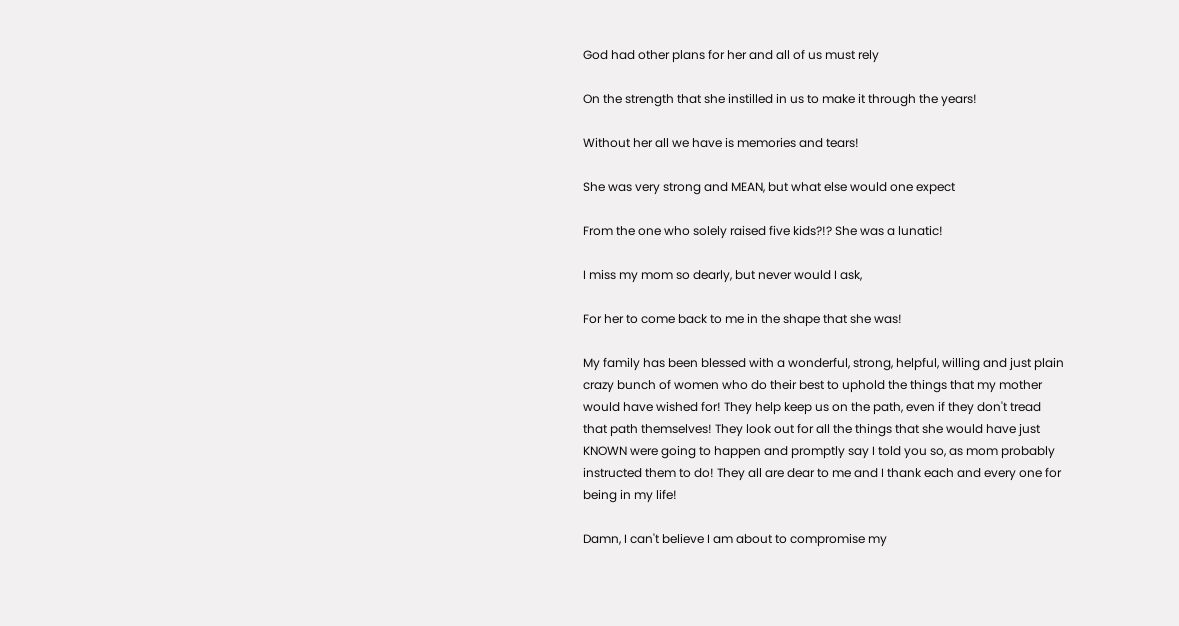God had other plans for her and all of us must rely

On the strength that she instilled in us to make it through the years!

Without her all we have is memories and tears!

She was very strong and MEAN, but what else would one expect

From the one who solely raised five kids?!? She was a lunatic!

I miss my mom so dearly, but never would I ask,

For her to come back to me in the shape that she was!

My family has been blessed with a wonderful, strong, helpful, willing and just plain crazy bunch of women who do their best to uphold the things that my mother would have wished for! They help keep us on the path, even if they don't tread that path themselves! They look out for all the things that she would have just KNOWN were going to happen and promptly say I told you so, as mom probably instructed them to do! They all are dear to me and I thank each and every one for being in my life!

Damn, I can't believe I am about to compromise my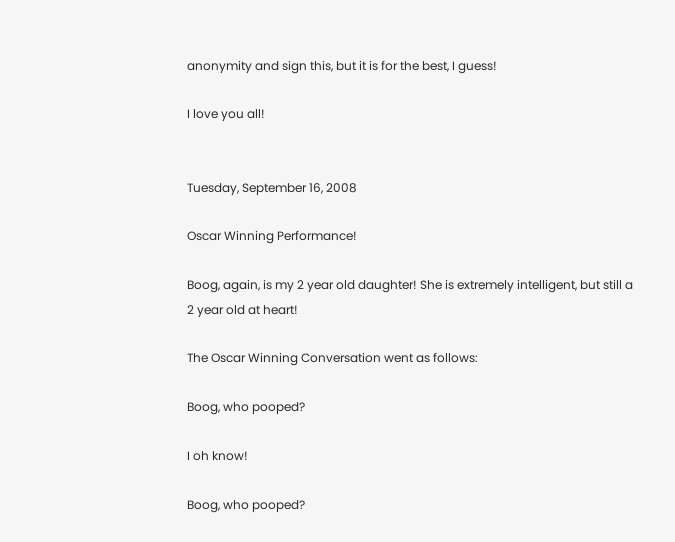anonymity and sign this, but it is for the best, I guess!

I love you all!


Tuesday, September 16, 2008

Oscar Winning Performance!

Boog, again, is my 2 year old daughter! She is extremely intelligent, but still a 2 year old at heart!

The Oscar Winning Conversation went as follows:

Boog, who pooped?

I oh know!

Boog, who pooped?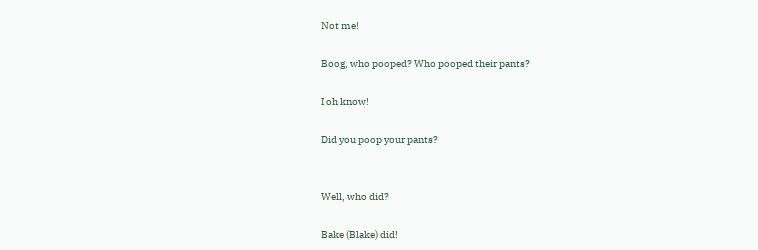Not me!

Boog, who pooped? Who pooped their pants?

I oh know!

Did you poop your pants?


Well, who did?

Bake (Blake) did!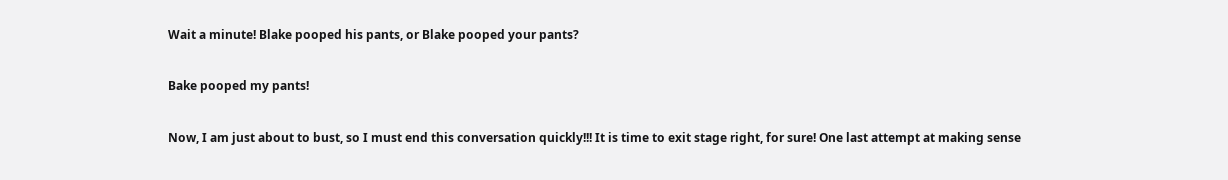Wait a minute! Blake pooped his pants, or Blake pooped your pants?

Bake pooped my pants!

Now, I am just about to bust, so I must end this conversation quickly!!! It is time to exit stage right, for sure! One last attempt at making sense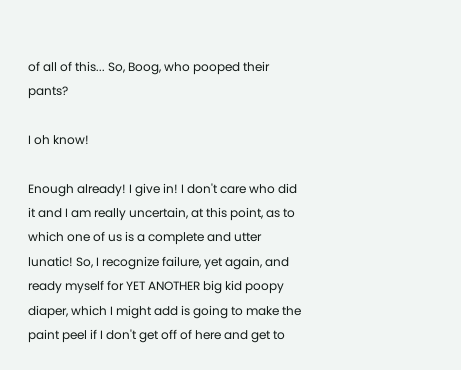of all of this... So, Boog, who pooped their pants?

I oh know!

Enough already! I give in! I don't care who did it and I am really uncertain, at this point, as to which one of us is a complete and utter lunatic! So, I recognize failure, yet again, and ready myself for YET ANOTHER big kid poopy diaper, which I might add is going to make the paint peel if I don't get off of here and get to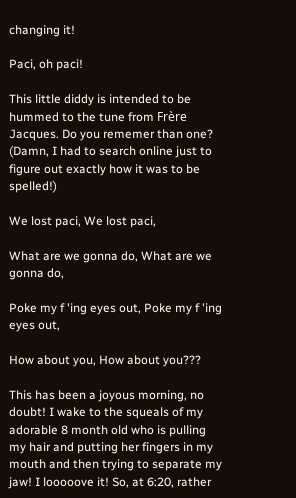changing it!

Paci, oh paci!

This little diddy is intended to be hummed to the tune from Frère Jacques. Do you rememer than one? (Damn, I had to search online just to figure out exactly how it was to be spelled!)

We lost paci, We lost paci,

What are we gonna do, What are we gonna do,

Poke my f 'ing eyes out, Poke my f 'ing eyes out,

How about you, How about you???

This has been a joyous morning, no doubt! I wake to the squeals of my adorable 8 month old who is pulling my hair and putting her fingers in my mouth and then trying to separate my jaw! I looooove it! So, at 6:20, rather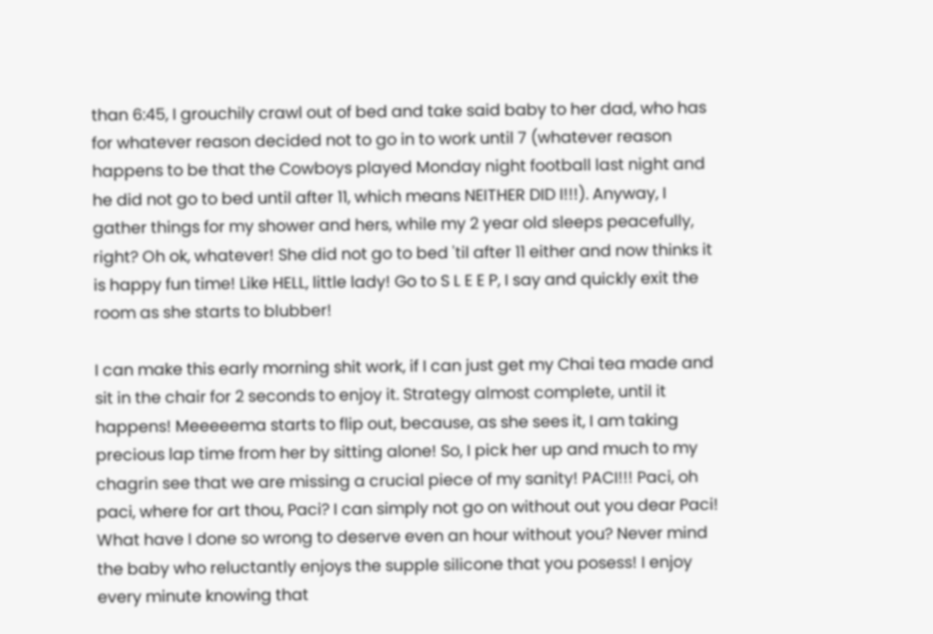than 6:45, I grouchily crawl out of bed and take said baby to her dad, who has for whatever reason decided not to go in to work until 7 (whatever reason happens to be that the Cowboys played Monday night football last night and he did not go to bed until after 11, which means NEITHER DID I!!!). Anyway, I gather things for my shower and hers, while my 2 year old sleeps peacefully, right? Oh ok, whatever! She did not go to bed 'til after 11 either and now thinks it is happy fun time! Like HELL, little lady! Go to S L E E P, I say and quickly exit the room as she starts to blubber!

I can make this early morning shit work, if I can just get my Chai tea made and sit in the chair for 2 seconds to enjoy it. Strategy almost complete, until it happens! Meeeeema starts to flip out, because, as she sees it, I am taking precious lap time from her by sitting alone! So, I pick her up and much to my chagrin see that we are missing a crucial piece of my sanity! PACI!!! Paci, oh paci, where for art thou, Paci? I can simply not go on without out you dear Paci! What have I done so wrong to deserve even an hour without you? Never mind the baby who reluctantly enjoys the supple silicone that you posess! I enjoy every minute knowing that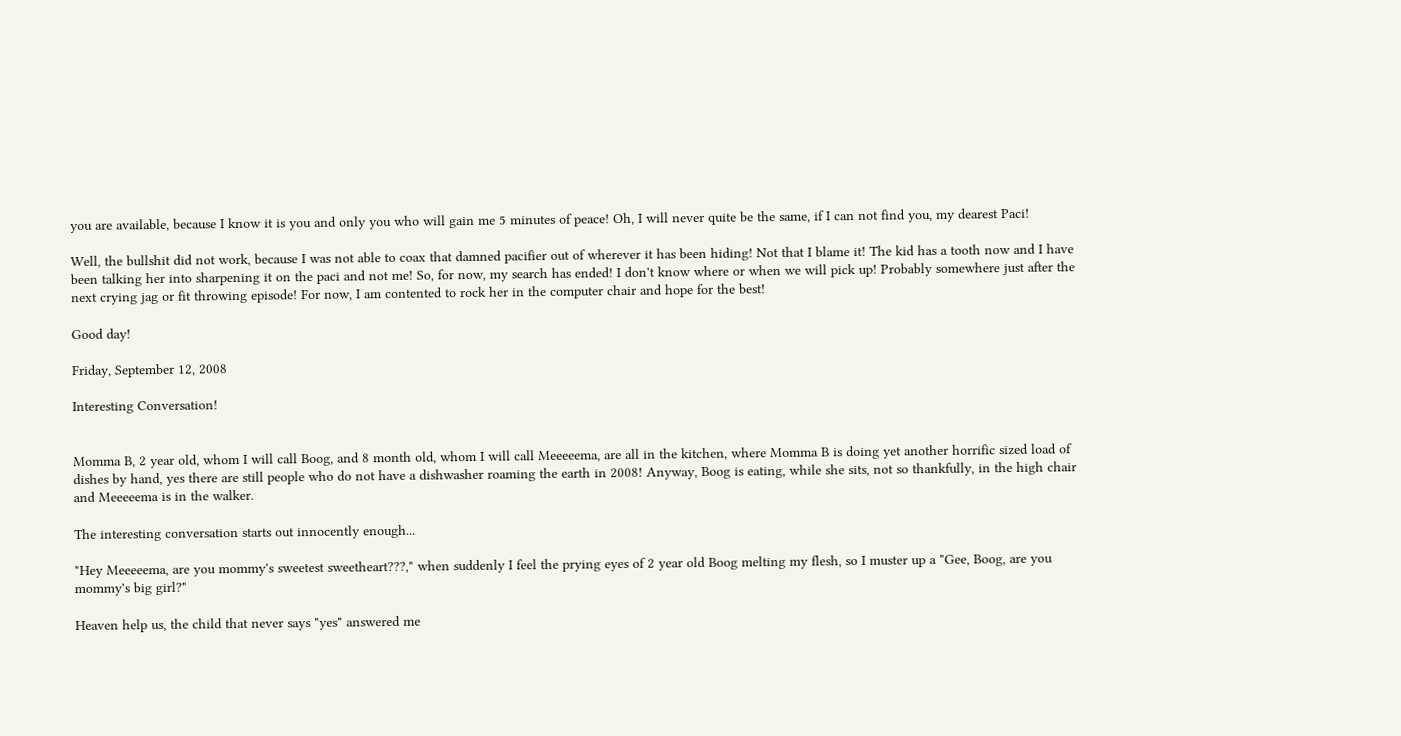you are available, because I know it is you and only you who will gain me 5 minutes of peace! Oh, I will never quite be the same, if I can not find you, my dearest Paci!

Well, the bullshit did not work, because I was not able to coax that damned pacifier out of wherever it has been hiding! Not that I blame it! The kid has a tooth now and I have been talking her into sharpening it on the paci and not me! So, for now, my search has ended! I don't know where or when we will pick up! Probably somewhere just after the next crying jag or fit throwing episode! For now, I am contented to rock her in the computer chair and hope for the best!

Good day!

Friday, September 12, 2008

Interesting Conversation!


Momma B, 2 year old, whom I will call Boog, and 8 month old, whom I will call Meeeeema, are all in the kitchen, where Momma B is doing yet another horrific sized load of dishes by hand, yes there are still people who do not have a dishwasher roaming the earth in 2008! Anyway, Boog is eating, while she sits, not so thankfully, in the high chair and Meeeeema is in the walker.

The interesting conversation starts out innocently enough...

"Hey Meeeeema, are you mommy's sweetest sweetheart???," when suddenly I feel the prying eyes of 2 year old Boog melting my flesh, so I muster up a "Gee, Boog, are you mommy's big girl?"

Heaven help us, the child that never says "yes" answered me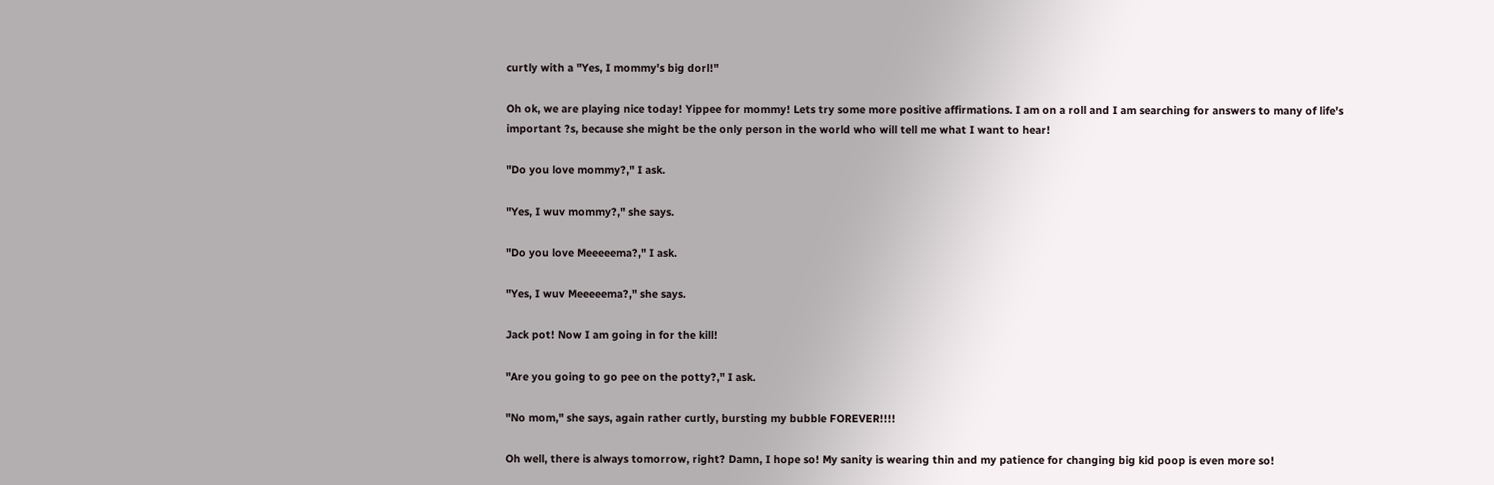curtly with a "Yes, I mommy's big dorl!"

Oh ok, we are playing nice today! Yippee for mommy! Lets try some more positive affirmations. I am on a roll and I am searching for answers to many of life's important ?s, because she might be the only person in the world who will tell me what I want to hear!

"Do you love mommy?," I ask.

"Yes, I wuv mommy?," she says.

"Do you love Meeeeema?," I ask.

"Yes, I wuv Meeeeema?," she says.

Jack pot! Now I am going in for the kill!

"Are you going to go pee on the potty?," I ask.

"No mom," she says, again rather curtly, bursting my bubble FOREVER!!!!

Oh well, there is always tomorrow, right? Damn, I hope so! My sanity is wearing thin and my patience for changing big kid poop is even more so!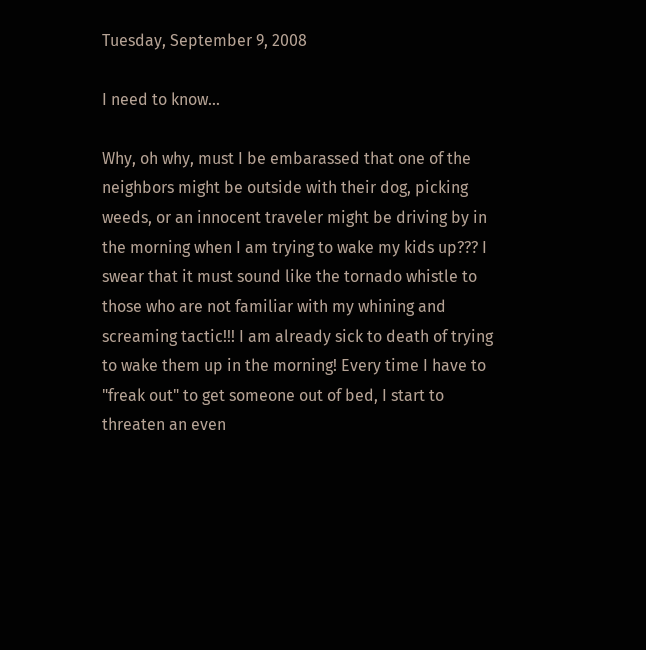Tuesday, September 9, 2008

I need to know...

Why, oh why, must I be embarassed that one of the neighbors might be outside with their dog, picking weeds, or an innocent traveler might be driving by in the morning when I am trying to wake my kids up??? I swear that it must sound like the tornado whistle to those who are not familiar with my whining and screaming tactic!!! I am already sick to death of trying to wake them up in the morning! Every time I have to "freak out" to get someone out of bed, I start to threaten an even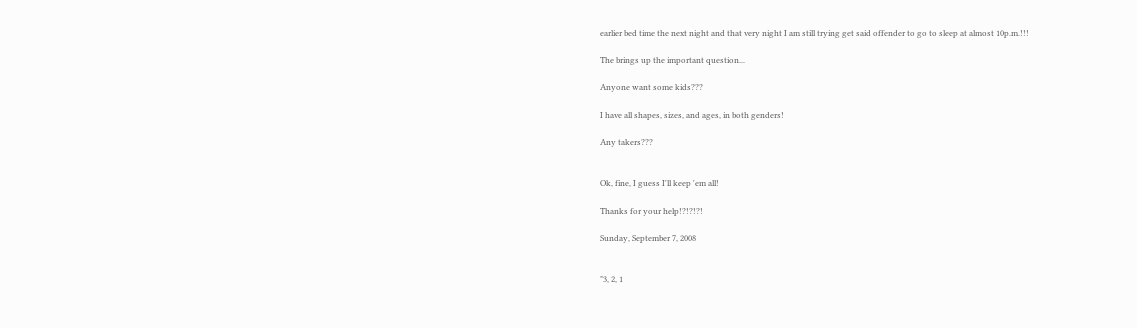earlier bed time the next night and that very night I am still trying get said offender to go to sleep at almost 10p.m.!!!

The brings up the important question...

Anyone want some kids???

I have all shapes, sizes, and ages, in both genders!

Any takers???


Ok, fine, I guess I'll keep 'em all!

Thanks for your help!?!?!?!

Sunday, September 7, 2008


"3, 2, 1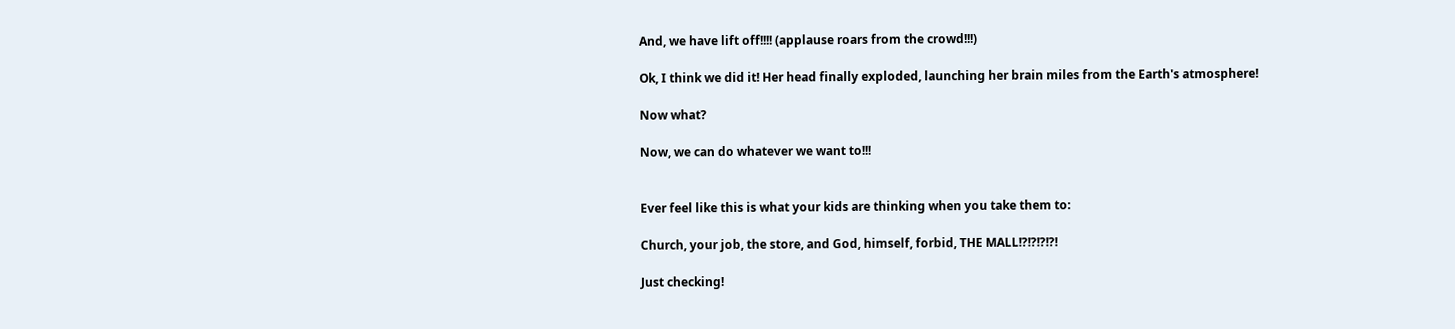And, we have lift off!!!! (applause roars from the crowd!!!)

Ok, I think we did it! Her head finally exploded, launching her brain miles from the Earth's atmosphere!

Now what?

Now, we can do whatever we want to!!!


Ever feel like this is what your kids are thinking when you take them to:

Church, your job, the store, and God, himself, forbid, THE MALL!?!?!?!?!

Just checking!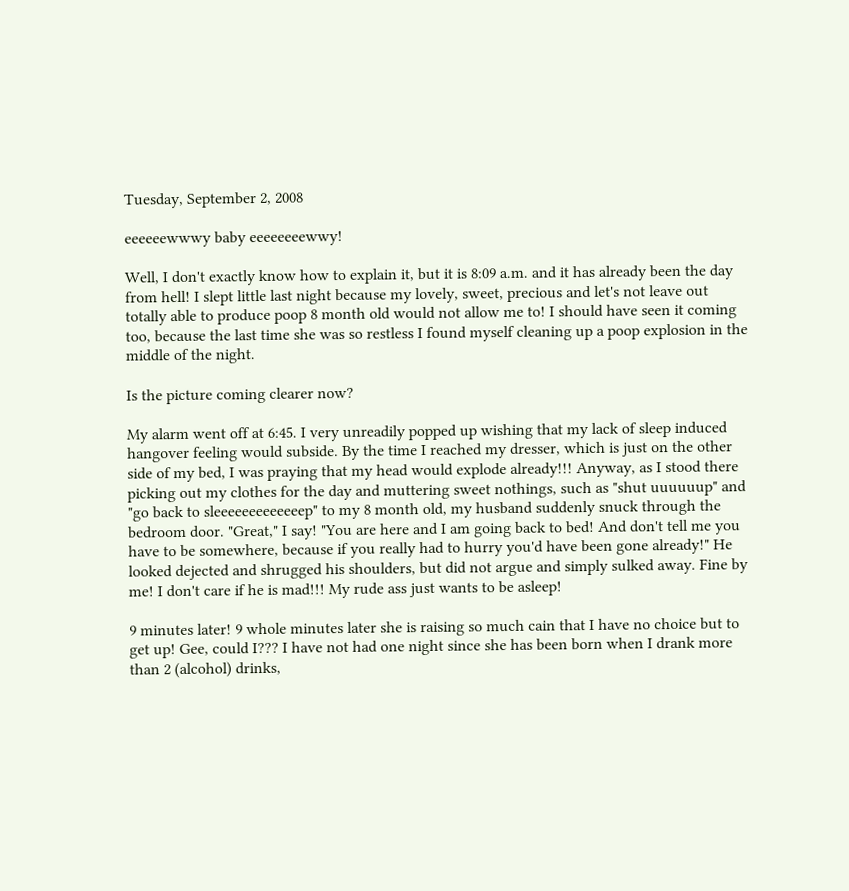Tuesday, September 2, 2008

eeeeeewwwy baby eeeeeeeewwy!

Well, I don't exactly know how to explain it, but it is 8:09 a.m. and it has already been the day from hell! I slept little last night because my lovely, sweet, precious and let's not leave out totally able to produce poop 8 month old would not allow me to! I should have seen it coming too, because the last time she was so restless I found myself cleaning up a poop explosion in the middle of the night.

Is the picture coming clearer now?

My alarm went off at 6:45. I very unreadily popped up wishing that my lack of sleep induced hangover feeling would subside. By the time I reached my dresser, which is just on the other side of my bed, I was praying that my head would explode already!!! Anyway, as I stood there picking out my clothes for the day and muttering sweet nothings, such as "shut uuuuuup" and "go back to sleeeeeeeeeeeeep" to my 8 month old, my husband suddenly snuck through the bedroom door. "Great," I say! "You are here and I am going back to bed! And don't tell me you have to be somewhere, because if you really had to hurry you'd have been gone already!" He looked dejected and shrugged his shoulders, but did not argue and simply sulked away. Fine by me! I don't care if he is mad!!! My rude ass just wants to be asleep!

9 minutes later! 9 whole minutes later she is raising so much cain that I have no choice but to get up! Gee, could I??? I have not had one night since she has been born when I drank more than 2 (alcohol) drinks,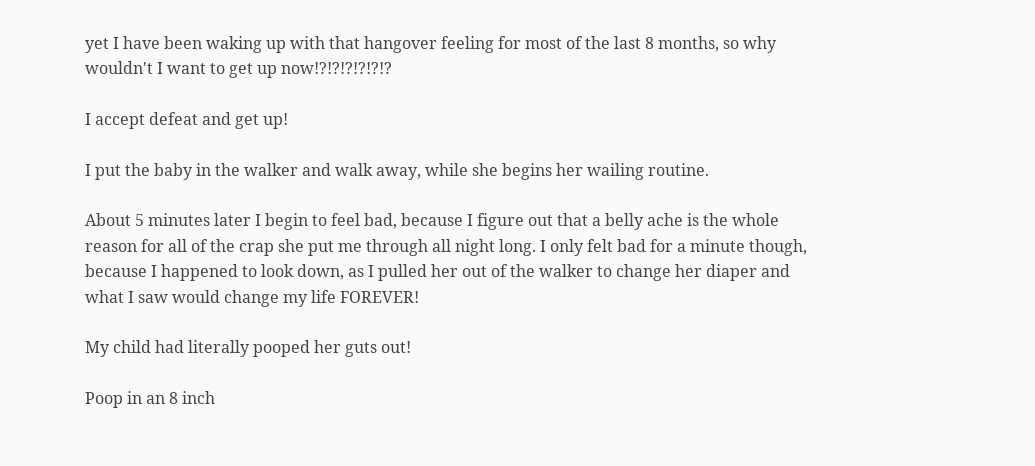yet I have been waking up with that hangover feeling for most of the last 8 months, so why wouldn't I want to get up now!?!?!?!?!?!?

I accept defeat and get up!

I put the baby in the walker and walk away, while she begins her wailing routine.

About 5 minutes later I begin to feel bad, because I figure out that a belly ache is the whole reason for all of the crap she put me through all night long. I only felt bad for a minute though, because I happened to look down, as I pulled her out of the walker to change her diaper and what I saw would change my life FOREVER!

My child had literally pooped her guts out!

Poop in an 8 inch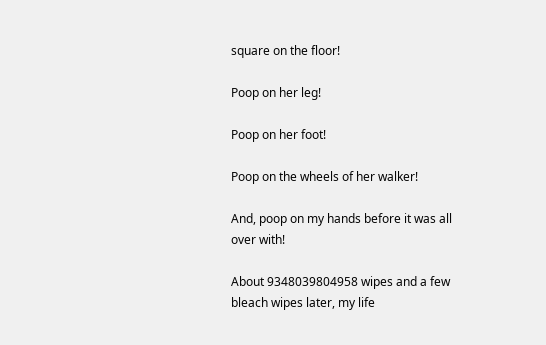square on the floor!

Poop on her leg!

Poop on her foot!

Poop on the wheels of her walker!

And, poop on my hands before it was all over with!

About 9348039804958 wipes and a few bleach wipes later, my life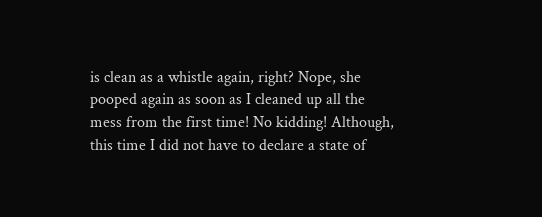is clean as a whistle again, right? Nope, she pooped again as soon as I cleaned up all the mess from the first time! No kidding! Although, this time I did not have to declare a state of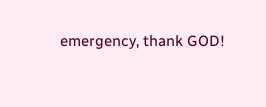emergency, thank GOD!